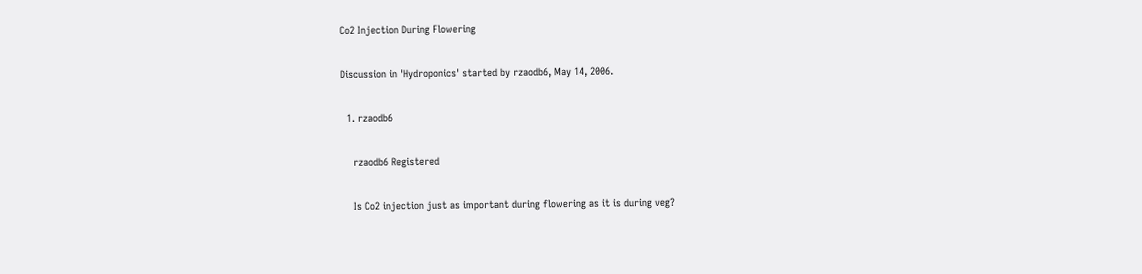Co2 Injection During Flowering

Discussion in 'Hydroponics' started by rzaodb6, May 14, 2006.

  1. rzaodb6

    rzaodb6 Registered

    Is Co2 injection just as important during flowering as it is during veg?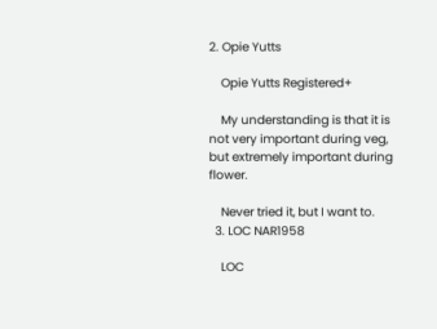2. Opie Yutts

    Opie Yutts Registered+

    My understanding is that it is not very important during veg, but extremely important during flower.

    Never tried it, but I want to.
  3. LOC NAR1958

    LOC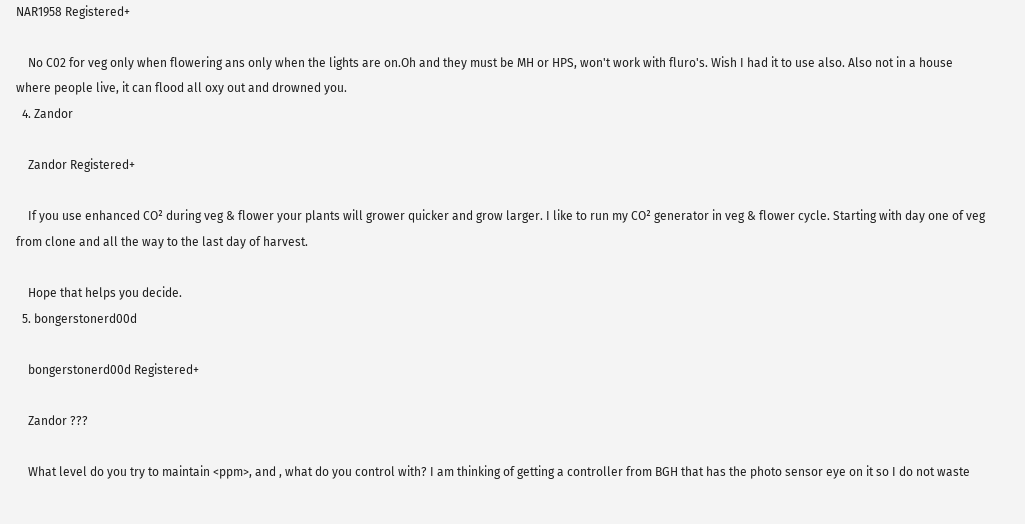NAR1958 Registered+

    No C02 for veg only when flowering ans only when the lights are on.Oh and they must be MH or HPS, won't work with fluro's. Wish I had it to use also. Also not in a house where people live, it can flood all oxy out and drowned you.
  4. Zandor

    Zandor Registered+

    If you use enhanced CO² during veg & flower your plants will grower quicker and grow larger. I like to run my CO² generator in veg & flower cycle. Starting with day one of veg from clone and all the way to the last day of harvest.

    Hope that helps you decide.
  5. bongerstonerd00d

    bongerstonerd00d Registered+

    Zandor ???

    What level do you try to maintain <ppm>, and , what do you control with? I am thinking of getting a controller from BGH that has the photo sensor eye on it so I do not waste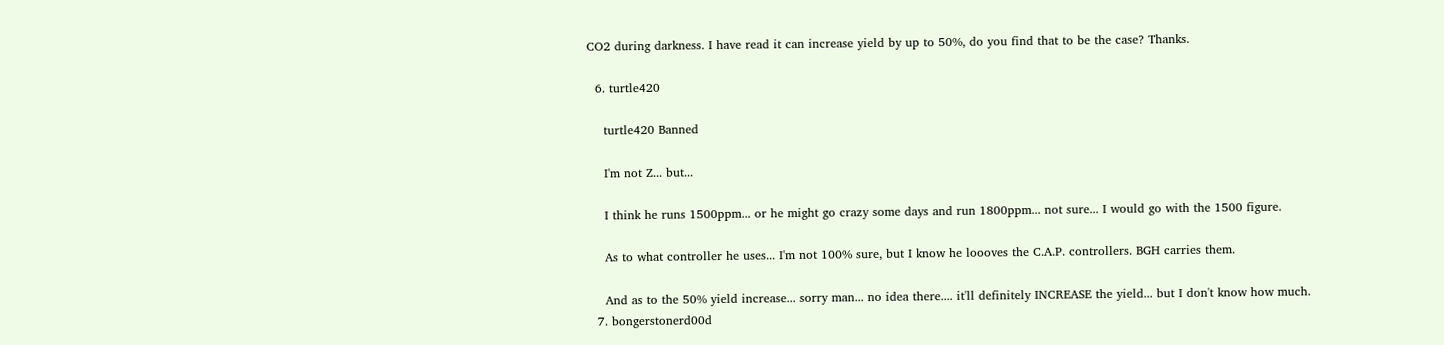CO2 during darkness. I have read it can increase yield by up to 50%, do you find that to be the case? Thanks.

  6. turtle420

    turtle420 Banned

    I'm not Z... but...

    I think he runs 1500ppm... or he might go crazy some days and run 1800ppm... not sure... I would go with the 1500 figure.

    As to what controller he uses... I'm not 100% sure, but I know he loooves the C.A.P. controllers. BGH carries them.

    And as to the 50% yield increase... sorry man... no idea there.... it'll definitely INCREASE the yield... but I don't know how much.
  7. bongerstonerd00d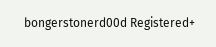bongerstonerd00d Registered+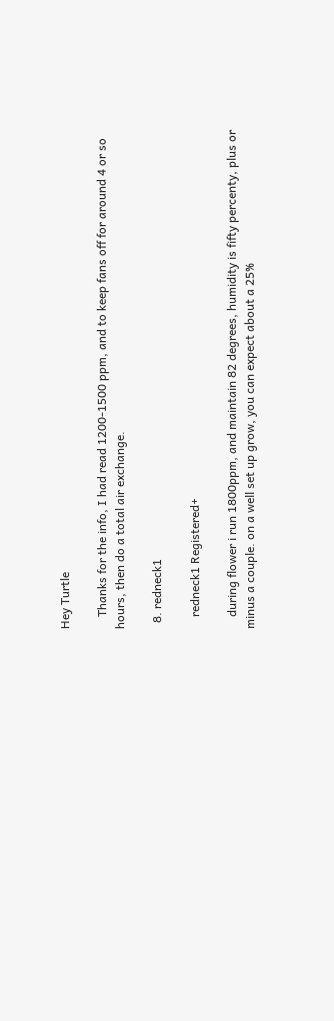Hey Turtle

    Thanks for the info, I had read 1200-1500 ppm, and to keep fans off for around 4 or so hours, then do a total air exchange.

  8. redneck1

    redneck1 Registered+

    during flower i run 1800ppm, and maintain 82 degrees, humidity is fifty percenty, plus or minus a couple. on a well set up grow, you can expect about a 25%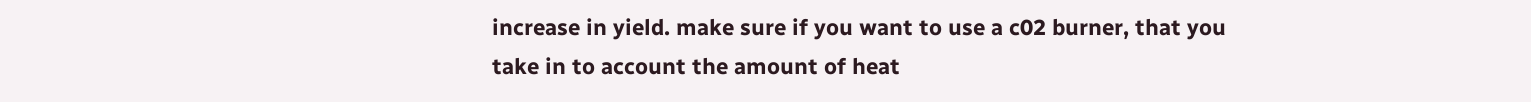increase in yield. make sure if you want to use a c02 burner, that you take in to account the amount of heat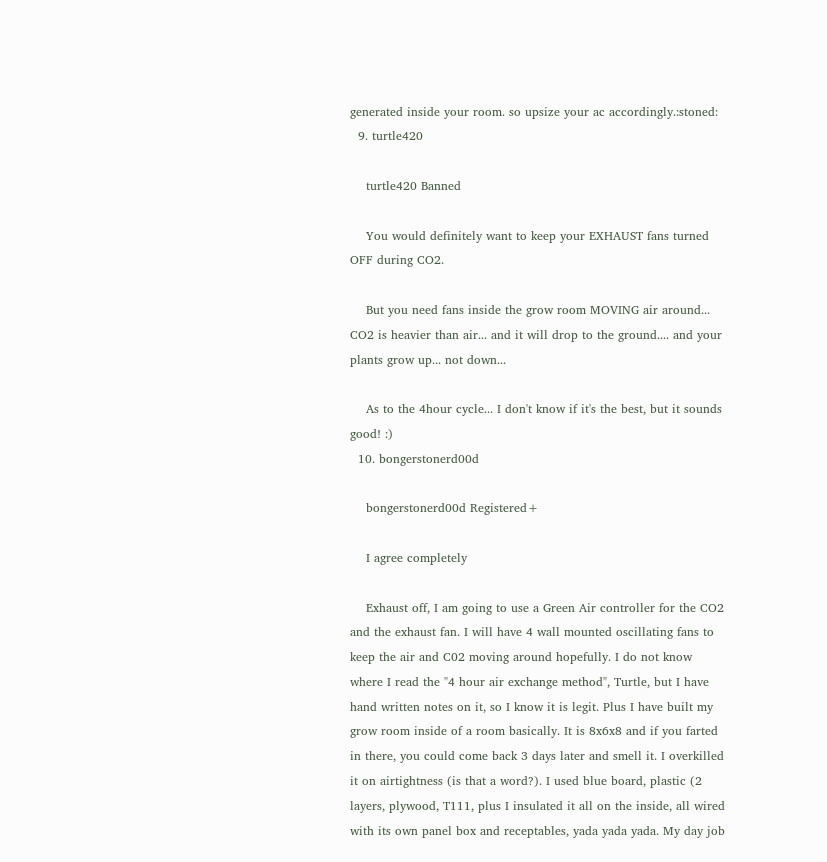generated inside your room. so upsize your ac accordingly.:stoned:
  9. turtle420

    turtle420 Banned

    You would definitely want to keep your EXHAUST fans turned OFF during CO2.

    But you need fans inside the grow room MOVING air around... CO2 is heavier than air... and it will drop to the ground.... and your plants grow up... not down...

    As to the 4hour cycle... I don't know if it's the best, but it sounds good! :)
  10. bongerstonerd00d

    bongerstonerd00d Registered+

    I agree completely

    Exhaust off, I am going to use a Green Air controller for the CO2 and the exhaust fan. I will have 4 wall mounted oscillating fans to keep the air and C02 moving around hopefully. I do not know where I read the "4 hour air exchange method", Turtle, but I have hand written notes on it, so I know it is legit. Plus I have built my grow room inside of a room basically. It is 8x6x8 and if you farted in there, you could come back 3 days later and smell it. I overkilled it on airtightness (is that a word?). I used blue board, plastic (2 layers, plywood, T111, plus I insulated it all on the inside, all wired with its own panel box and receptables, yada yada yada. My day job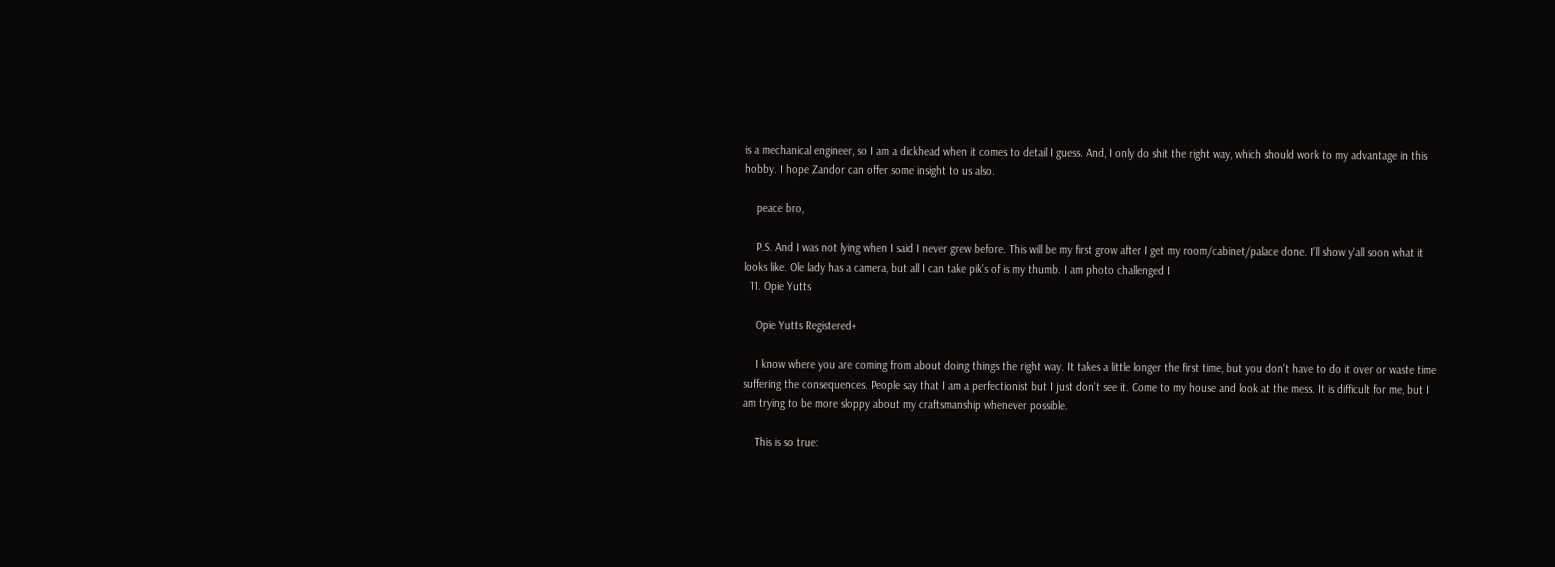is a mechanical engineer, so I am a dickhead when it comes to detail I guess. And, I only do shit the right way, which should work to my advantage in this hobby. I hope Zandor can offer some insight to us also.

    peace bro,

    P.S. And I was not lying when I said I never grew before. This will be my first grow after I get my room/cabinet/palace done. I'll show y'all soon what it looks like. Ole lady has a camera, but all I can take pik's of is my thumb. I am photo challenged I
  11. Opie Yutts

    Opie Yutts Registered+

    I know where you are coming from about doing things the right way. It takes a little longer the first time, but you don't have to do it over or waste time suffering the consequences. People say that I am a perfectionist but I just don't see it. Come to my house and look at the mess. It is difficult for me, but I am trying to be more sloppy about my craftsmanship whenever possible.

    This is so true: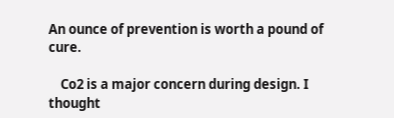An ounce of prevention is worth a pound of cure.

    Co2 is a major concern during design. I thought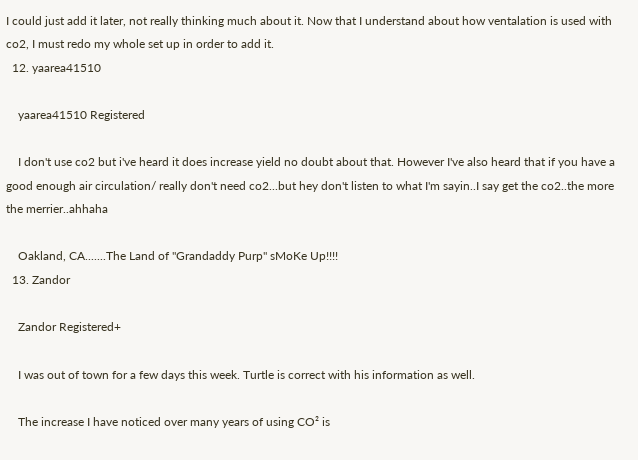I could just add it later, not really thinking much about it. Now that I understand about how ventalation is used with co2, I must redo my whole set up in order to add it.
  12. yaarea41510

    yaarea41510 Registered

    I don't use co2 but i've heard it does increase yield no doubt about that. However I've also heard that if you have a good enough air circulation/ really don't need co2...but hey don't listen to what I'm sayin..I say get the co2..the more the merrier..ahhaha

    Oakland, CA.......The Land of "Grandaddy Purp" sMoKe Up!!!!
  13. Zandor

    Zandor Registered+

    I was out of town for a few days this week. Turtle is correct with his information as well.

    The increase I have noticed over many years of using CO² is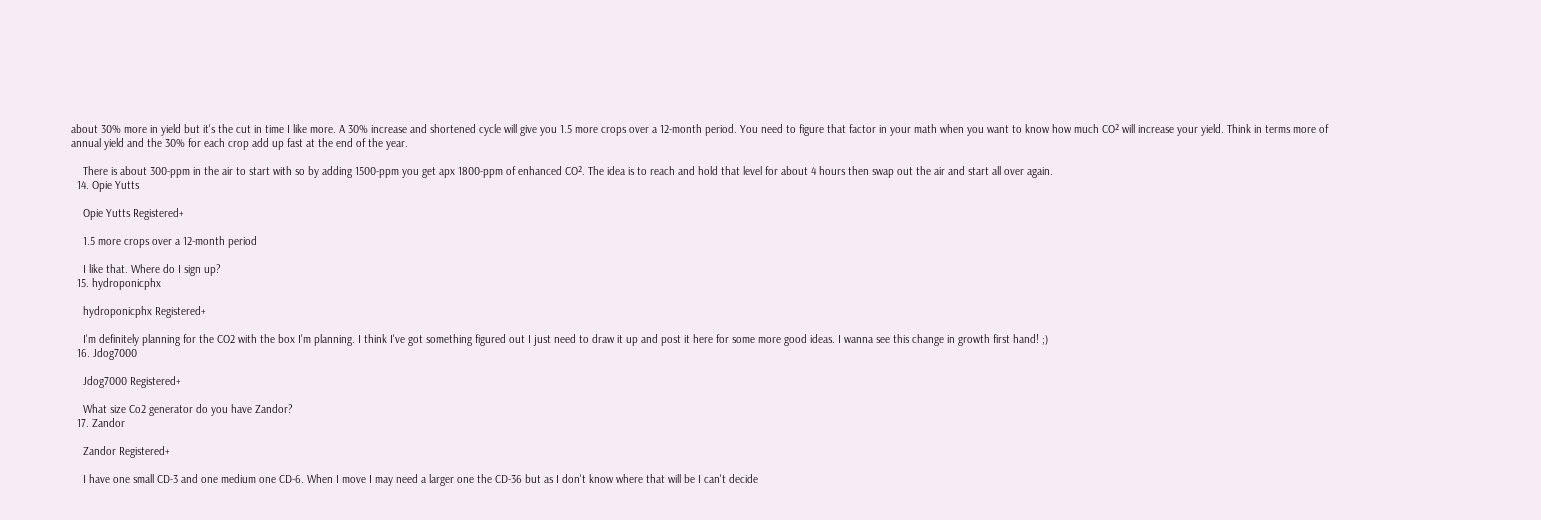about 30% more in yield but it's the cut in time I like more. A 30% increase and shortened cycle will give you 1.5 more crops over a 12-month period. You need to figure that factor in your math when you want to know how much CO² will increase your yield. Think in terms more of annual yield and the 30% for each crop add up fast at the end of the year.

    There is about 300-ppm in the air to start with so by adding 1500-ppm you get apx 1800-ppm of enhanced CO². The idea is to reach and hold that level for about 4 hours then swap out the air and start all over again.
  14. Opie Yutts

    Opie Yutts Registered+

    1.5 more crops over a 12-month period

    I like that. Where do I sign up?
  15. hydroponicphx

    hydroponicphx Registered+

    I'm definitely planning for the CO2 with the box I'm planning. I think I've got something figured out I just need to draw it up and post it here for some more good ideas. I wanna see this change in growth first hand! ;)
  16. Jdog7000

    Jdog7000 Registered+

    What size Co2 generator do you have Zandor?
  17. Zandor

    Zandor Registered+

    I have one small CD-3 and one medium one CD-6. When I move I may need a larger one the CD-36 but as I don't know where that will be I can't decide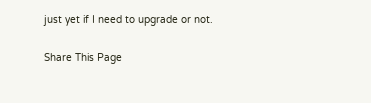just yet if I need to upgrade or not.

Share This Page